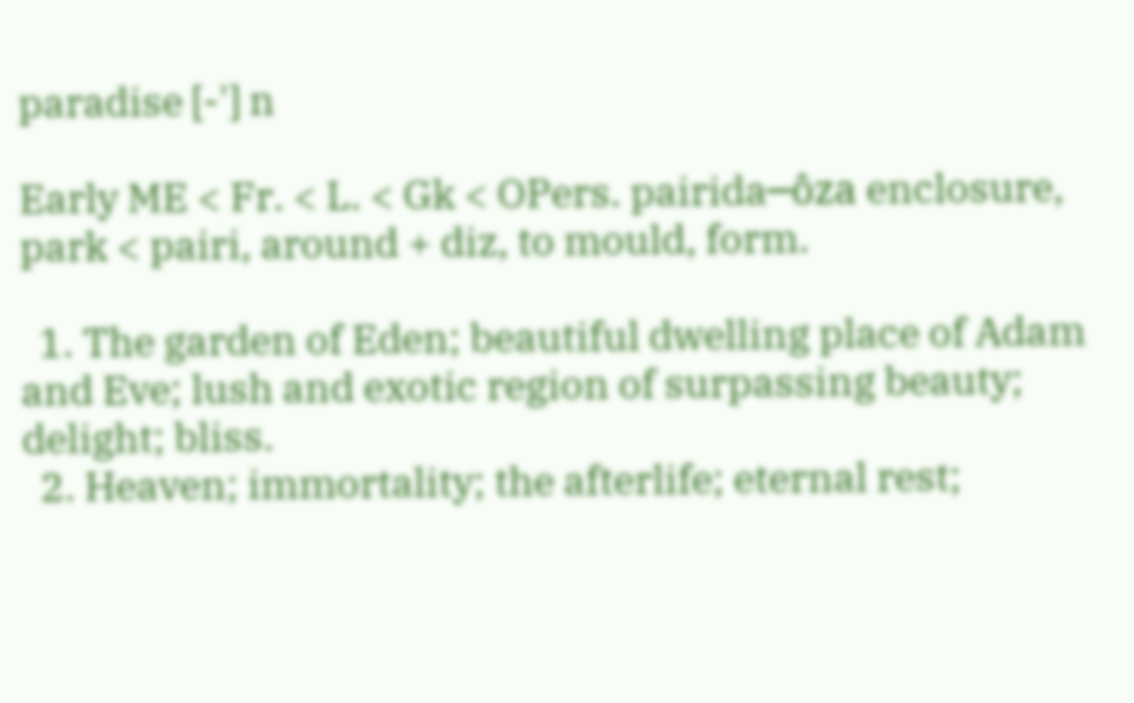paradise [-'] n

Early ME < Fr. < L. < Gk < OPers. pairida─ôza enclosure, park < pairi, around + diz, to mould, form.

  1. The garden of Eden; beautiful dwelling place of Adam and Eve; lush and exotic region of surpassing beauty; delight; bliss.
  2. Heaven; immortality; the afterlife; eternal rest;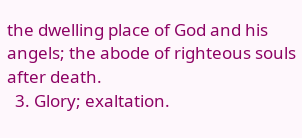the dwelling place of God and his angels; the abode of righteous souls after death.
  3. Glory; exaltation.